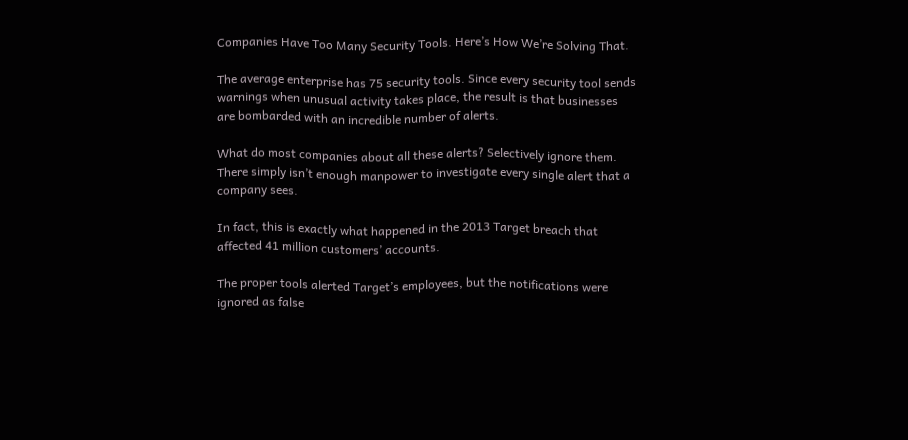Companies Have Too Many Security Tools. Here’s How We’re Solving That.

The average enterprise has 75 security tools. Since every security tool sends warnings when unusual activity takes place, the result is that businesses are bombarded with an incredible number of alerts.

What do most companies about all these alerts? Selectively ignore them. There simply isn’t enough manpower to investigate every single alert that a company sees.

In fact, this is exactly what happened in the 2013 Target breach that affected 41 million customers’ accounts.

The proper tools alerted Target’s employees, but the notifications were ignored as false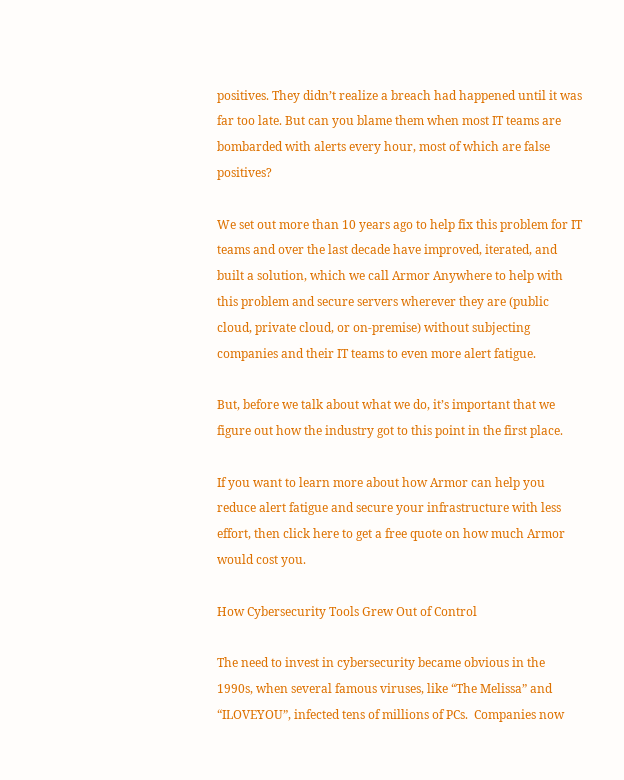positives. They didn’t realize a breach had happened until it was far too late. But can you blame them when most IT teams are bombarded with alerts every hour, most of which are false positives?

We set out more than 10 years ago to help fix this problem for IT teams and over the last decade have improved, iterated, and built a solution, which we call Armor Anywhere to help with this problem and secure servers wherever they are (public cloud, private cloud, or on-premise) without subjecting companies and their IT teams to even more alert fatigue.

But, before we talk about what we do, it’s important that we figure out how the industry got to this point in the first place.

If you want to learn more about how Armor can help you reduce alert fatigue and secure your infrastructure with less effort, then click here to get a free quote on how much Armor would cost you.

How Cybersecurity Tools Grew Out of Control

The need to invest in cybersecurity became obvious in the 1990s, when several famous viruses, like “The Melissa” and “ILOVEYOU”, infected tens of millions of PCs.  Companies now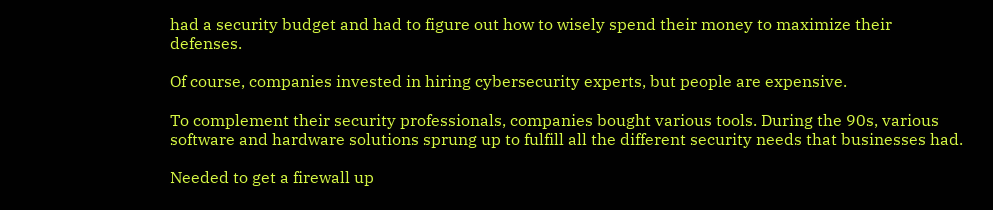had a security budget and had to figure out how to wisely spend their money to maximize their defenses.

Of course, companies invested in hiring cybersecurity experts, but people are expensive.

To complement their security professionals, companies bought various tools. During the 90s, various software and hardware solutions sprung up to fulfill all the different security needs that businesses had.

Needed to get a firewall up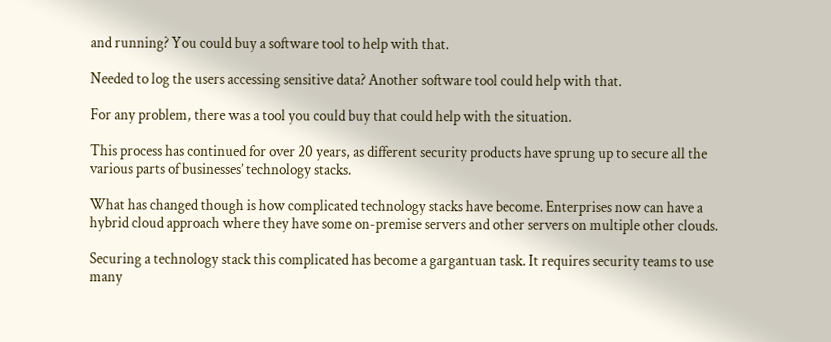and running? You could buy a software tool to help with that.

Needed to log the users accessing sensitive data? Another software tool could help with that.

For any problem, there was a tool you could buy that could help with the situation.

This process has continued for over 20 years, as different security products have sprung up to secure all the various parts of businesses’ technology stacks.

What has changed though is how complicated technology stacks have become. Enterprises now can have a hybrid cloud approach where they have some on-premise servers and other servers on multiple other clouds.

Securing a technology stack this complicated has become a gargantuan task. It requires security teams to use many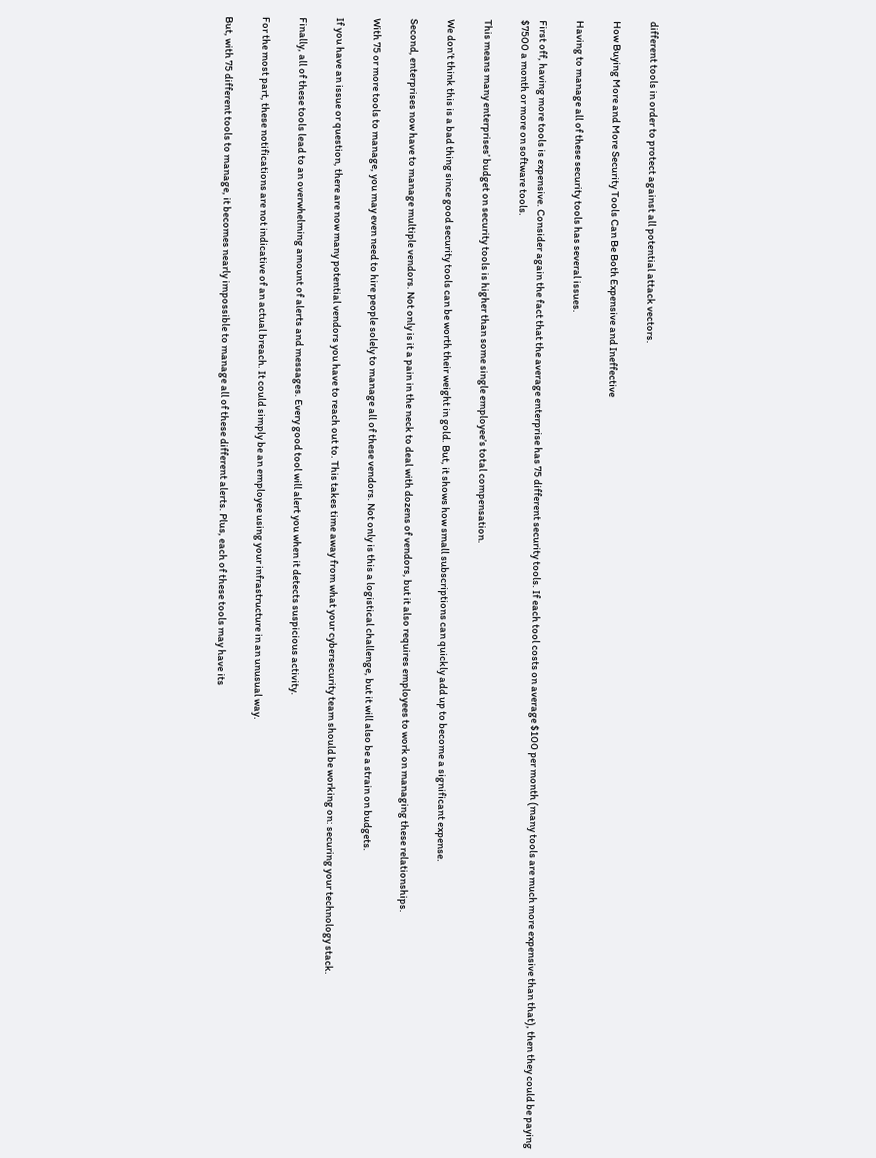different tools in order to protect against all potential attack vectors.

How Buying More and More Security Tools Can Be Both Expensive and Ineffective

Having to manage all of these security tools has several issues.

First off, having more tools is expensive. Consider again the fact that the average enterprise has 75 different security tools. If each tool costs on average $100 per month (many tools are much more expensive than that), then they could be paying $7500 a month or more on software tools.

This means many enterprises’ budget on security tools is higher than some single employee’s total compensation.

We don’t think this is a bad thing since good security tools can be worth their weight in gold. But, it shows how small subscriptions can quickly add up to become a significant expense.

Second, enterprises now have to manage multiple vendors. Not only is it a pain in the neck to deal with dozens of vendors, but it also requires employees to work on managing these relationships.

With 75 or more tools to manage, you may even need to hire people solely to manage all of these vendors. Not only is this a logistical challenge, but it will also be a strain on budgets.

If you have an issue or question, there are now many potential vendors you have to reach out to. This takes time away from what your cybersecurity team should be working on: securing your technology stack.

Finally, all of these tools lead to an overwhelming amount of alerts and messages. Every good tool will alert you when it detects suspicious activity.

For the most part, these notifications are not indicative of an actual breach. It could simply be an employee using your infrastructure in an unusual way.

But, with 75 different tools to manage, it becomes nearly impossible to manage all of these different alerts. Plus, each of these tools may have its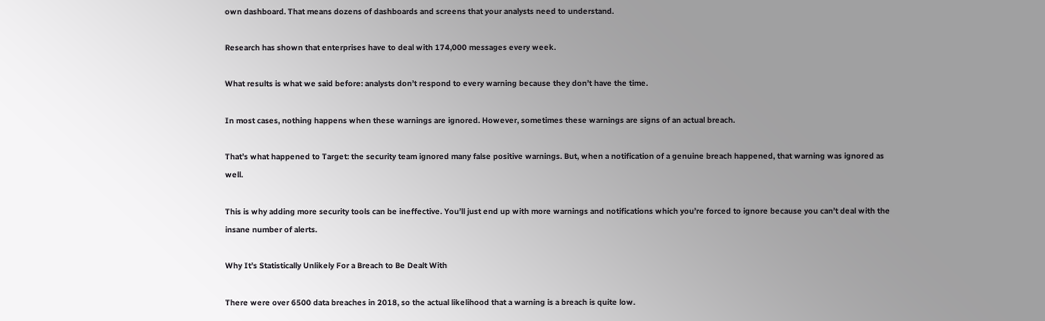own dashboard. That means dozens of dashboards and screens that your analysts need to understand.

Research has shown that enterprises have to deal with 174,000 messages every week.

What results is what we said before: analysts don’t respond to every warning because they don’t have the time.

In most cases, nothing happens when these warnings are ignored. However, sometimes these warnings are signs of an actual breach.

That’s what happened to Target: the security team ignored many false positive warnings. But, when a notification of a genuine breach happened, that warning was ignored as well.

This is why adding more security tools can be ineffective. You’ll just end up with more warnings and notifications which you’re forced to ignore because you can’t deal with the insane number of alerts.

Why It’s Statistically Unlikely For a Breach to Be Dealt With

There were over 6500 data breaches in 2018, so the actual likelihood that a warning is a breach is quite low.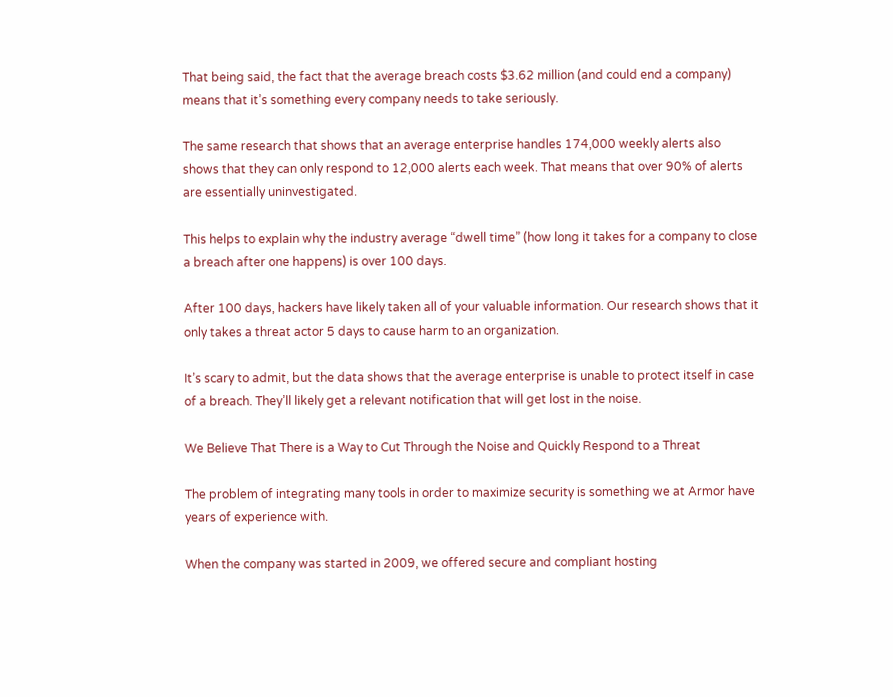That being said, the fact that the average breach costs $3.62 million (and could end a company) means that it’s something every company needs to take seriously.

The same research that shows that an average enterprise handles 174,000 weekly alerts also shows that they can only respond to 12,000 alerts each week. That means that over 90% of alerts are essentially uninvestigated.

This helps to explain why the industry average “dwell time” (how long it takes for a company to close a breach after one happens) is over 100 days.

After 100 days, hackers have likely taken all of your valuable information. Our research shows that it only takes a threat actor 5 days to cause harm to an organization.

It’s scary to admit, but the data shows that the average enterprise is unable to protect itself in case of a breach. They’ll likely get a relevant notification that will get lost in the noise.

We Believe That There is a Way to Cut Through the Noise and Quickly Respond to a Threat

The problem of integrating many tools in order to maximize security is something we at Armor have years of experience with.

When the company was started in 2009, we offered secure and compliant hosting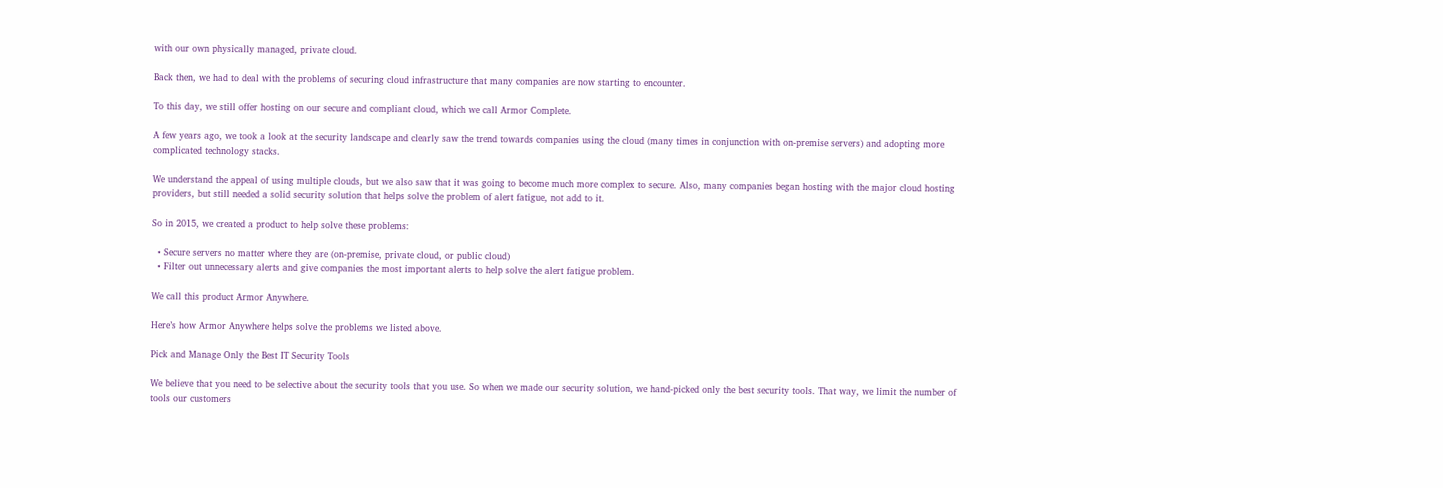with our own physically managed, private cloud.

Back then, we had to deal with the problems of securing cloud infrastructure that many companies are now starting to encounter.

To this day, we still offer hosting on our secure and compliant cloud, which we call Armor Complete.

A few years ago, we took a look at the security landscape and clearly saw the trend towards companies using the cloud (many times in conjunction with on-premise servers) and adopting more complicated technology stacks.

We understand the appeal of using multiple clouds, but we also saw that it was going to become much more complex to secure. Also, many companies began hosting with the major cloud hosting providers, but still needed a solid security solution that helps solve the problem of alert fatigue, not add to it.

So in 2015, we created a product to help solve these problems:

  • Secure servers no matter where they are (on-premise, private cloud, or public cloud)
  • Filter out unnecessary alerts and give companies the most important alerts to help solve the alert fatigue problem.

We call this product Armor Anywhere.

Here’s how Armor Anywhere helps solve the problems we listed above.

Pick and Manage Only the Best IT Security Tools

We believe that you need to be selective about the security tools that you use. So when we made our security solution, we hand-picked only the best security tools. That way, we limit the number of tools our customers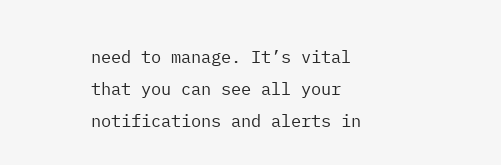need to manage. It’s vital that you can see all your notifications and alerts in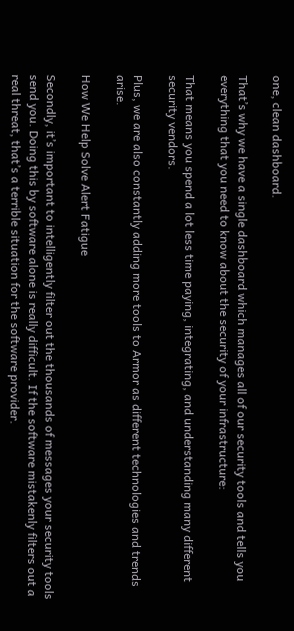one, clean dashboard.

That’s why we have a single dashboard which manages all of our security tools and tells you everything that you need to know about the security of your infrastructure:

That means you spend a lot less time paying, integrating, and understanding many different security vendors.

Plus, we are also constantly adding more tools to Armor as different technologies and trends arise.

How We Help Solve Alert Fatigue

Secondly, it’s important to intelligently filter out the thousands of messages your security tools send you. Doing this by software alone is really difficult. If the software mistakenly filters out a real threat, that’s a terrible situation for the software provider.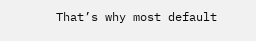That’s why most default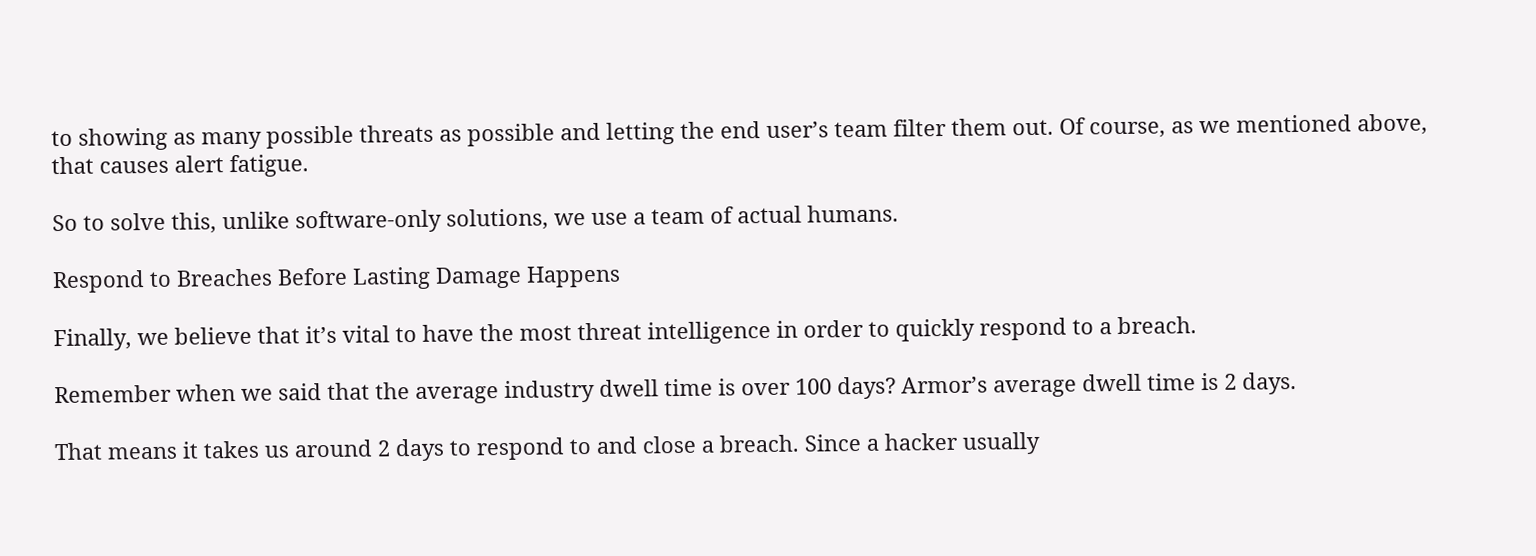to showing as many possible threats as possible and letting the end user’s team filter them out. Of course, as we mentioned above, that causes alert fatigue.

So to solve this, unlike software-only solutions, we use a team of actual humans.

Respond to Breaches Before Lasting Damage Happens

Finally, we believe that it’s vital to have the most threat intelligence in order to quickly respond to a breach.

Remember when we said that the average industry dwell time is over 100 days? Armor’s average dwell time is 2 days.

That means it takes us around 2 days to respond to and close a breach. Since a hacker usually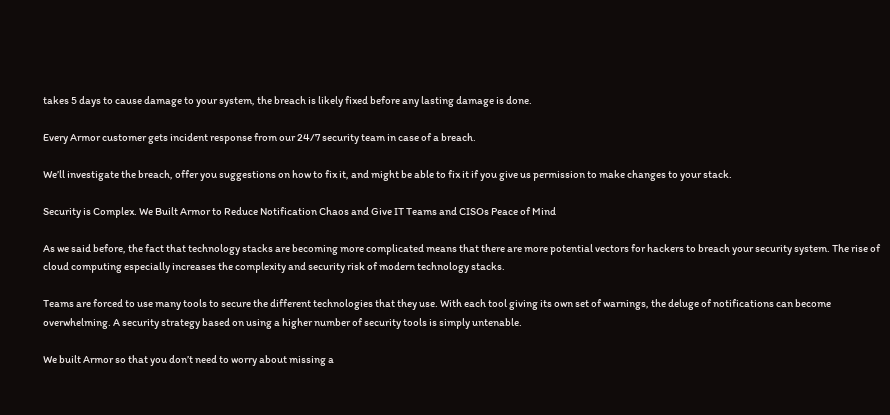takes 5 days to cause damage to your system, the breach is likely fixed before any lasting damage is done.

Every Armor customer gets incident response from our 24/7 security team in case of a breach.

We’ll investigate the breach, offer you suggestions on how to fix it, and might be able to fix it if you give us permission to make changes to your stack.

Security is Complex. We Built Armor to Reduce Notification Chaos and Give IT Teams and CISOs Peace of Mind

As we said before, the fact that technology stacks are becoming more complicated means that there are more potential vectors for hackers to breach your security system. The rise of cloud computing especially increases the complexity and security risk of modern technology stacks.

Teams are forced to use many tools to secure the different technologies that they use. With each tool giving its own set of warnings, the deluge of notifications can become overwhelming. A security strategy based on using a higher number of security tools is simply untenable.

We built Armor so that you don’t need to worry about missing a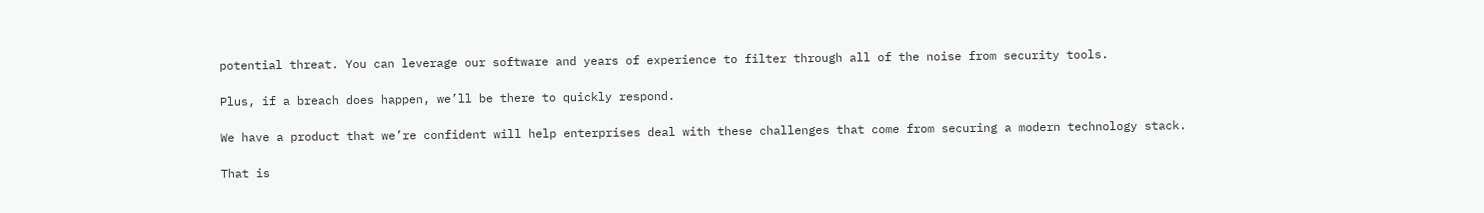potential threat. You can leverage our software and years of experience to filter through all of the noise from security tools.

Plus, if a breach does happen, we’ll be there to quickly respond.

We have a product that we’re confident will help enterprises deal with these challenges that come from securing a modern technology stack.

That is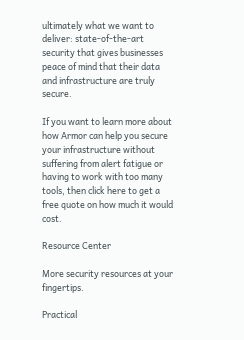ultimately what we want to deliver: state-of-the-art security that gives businesses peace of mind that their data and infrastructure are truly secure.

If you want to learn more about how Armor can help you secure your infrastructure without suffering from alert fatigue or having to work with too many tools, then click here to get a free quote on how much it would cost.

Resource Center

More security resources at your fingertips.

Practical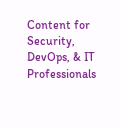Content for Security, DevOps, & IT Professionals